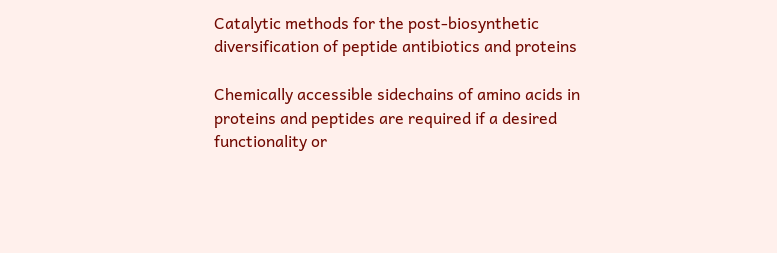Catalytic methods for the post-biosynthetic diversification of peptide antibiotics and proteins

Chemically accessible sidechains of amino acids in proteins and peptides are required if a desired functionality or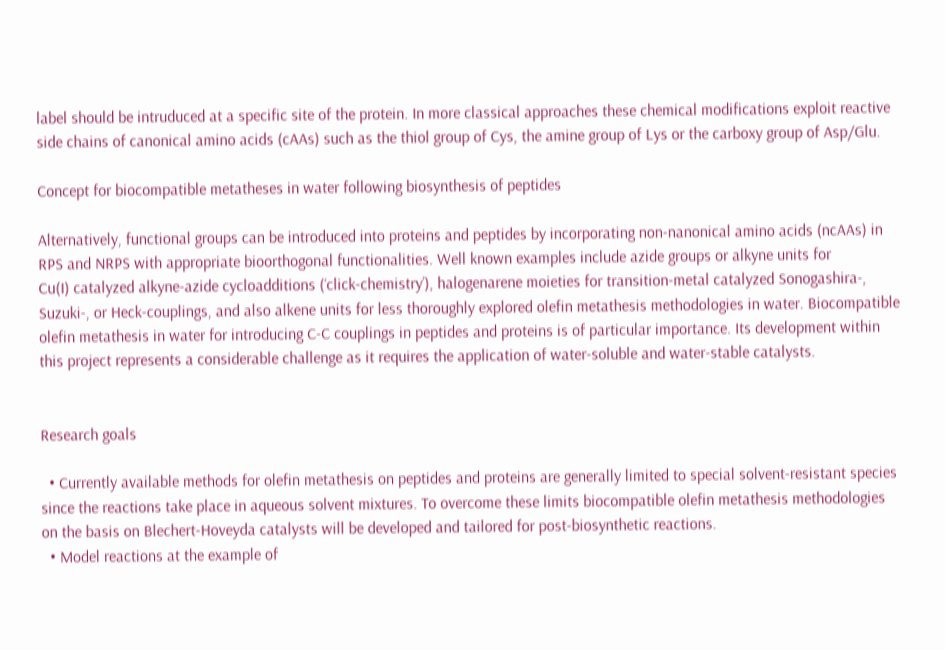label should be intruduced at a specific site of the protein. In more classical approaches these chemical modifications exploit reactive side chains of canonical amino acids (cAAs) such as the thiol group of Cys, the amine group of Lys or the carboxy group of Asp/Glu.

Concept for biocompatible metatheses in water following biosynthesis of peptides

Alternatively, functional groups can be introduced into proteins and peptides by incorporating non-nanonical amino acids (ncAAs) in RPS and NRPS with appropriate bioorthogonal functionalities. Well known examples include azide groups or alkyne units for
Cu(I) catalyzed alkyne-azide cycloadditions (‘click-chemistry’), halogenarene moieties for transition-metal catalyzed Sonogashira-, Suzuki-, or Heck-couplings, and also alkene units for less thoroughly explored olefin metathesis methodologies in water. Biocompatible olefin metathesis in water for introducing C-C couplings in peptides and proteins is of particular importance. Its development within this project represents a considerable challenge as it requires the application of water-soluble and water-stable catalysts.


Research goals

  • Currently available methods for olefin metathesis on peptides and proteins are generally limited to special solvent-resistant species since the reactions take place in aqueous solvent mixtures. To overcome these limits biocompatible olefin metathesis methodologies on the basis on Blechert-Hoveyda catalysts will be developed and tailored for post-biosynthetic reactions.
  • Model reactions at the example of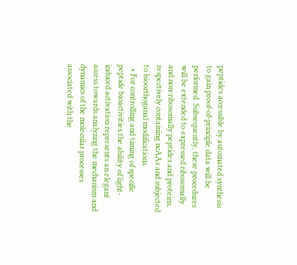peptides accessible by automated synthesis to gain proof-of-principle data will be performed. Subsequently, these procedures will be extended to expressed ribosomally and non-ribosomally peptides and proteins, respectively containing ncAAs and subjected to bioorthoganal modifications.
  • For controlling and timing of specific peptide bioactivities the ability of light-induced activation represents an elegant access towards analyzing the mechanism and dynamics of the molecular processes associated with the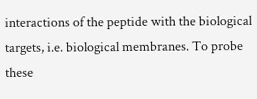interactions of the peptide with the biological targets, i.e. biological membranes. To probe these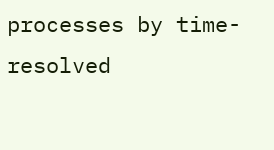processes by time-resolved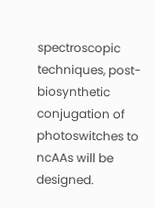spectroscopic techniques, post-biosynthetic conjugation of photoswitches to ncAAs will be designed.